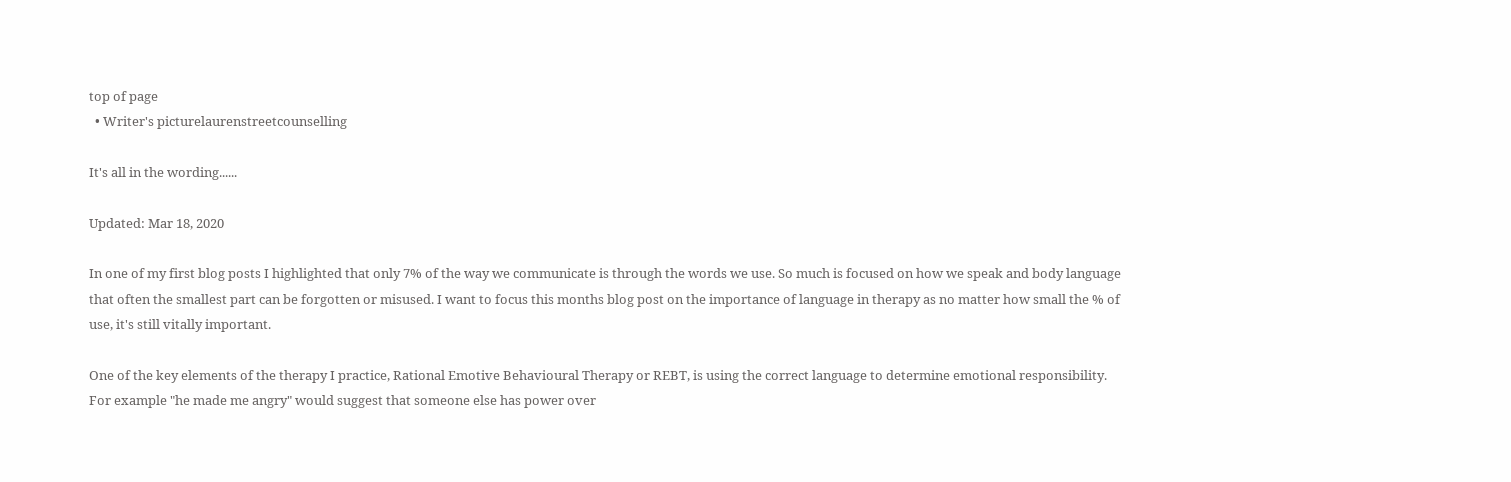top of page
  • Writer's picturelaurenstreetcounselling

It's all in the wording......

Updated: Mar 18, 2020

In one of my first blog posts I highlighted that only 7% of the way we communicate is through the words we use. So much is focused on how we speak and body language that often the smallest part can be forgotten or misused. I want to focus this months blog post on the importance of language in therapy as no matter how small the % of use, it's still vitally important.

One of the key elements of the therapy I practice, Rational Emotive Behavioural Therapy or REBT, is using the correct language to determine emotional responsibility. For example "he made me angry" would suggest that someone else has power over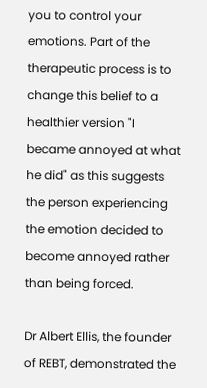you to control your emotions. Part of the therapeutic process is to change this belief to a healthier version "I became annoyed at what he did" as this suggests the person experiencing the emotion decided to become annoyed rather than being forced.

Dr Albert Ellis, the founder of REBT, demonstrated the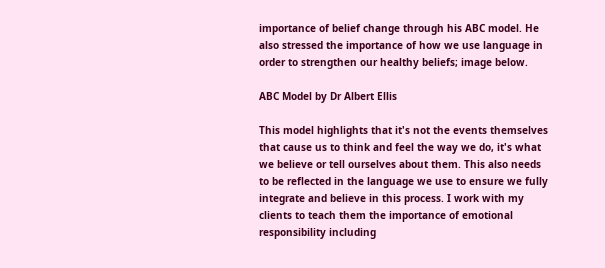importance of belief change through his ABC model. He also stressed the importance of how we use language in order to strengthen our healthy beliefs; image below.

ABC Model by Dr Albert Ellis

This model highlights that it's not the events themselves that cause us to think and feel the way we do, it's what we believe or tell ourselves about them. This also needs to be reflected in the language we use to ensure we fully integrate and believe in this process. I work with my clients to teach them the importance of emotional responsibility including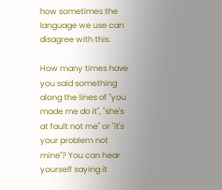how sometimes the language we use can disagree with this.

How many times have you said something along the lines of "you made me do it", "she's at fault not me" or "it's your problem not mine"? You can hear yourself saying it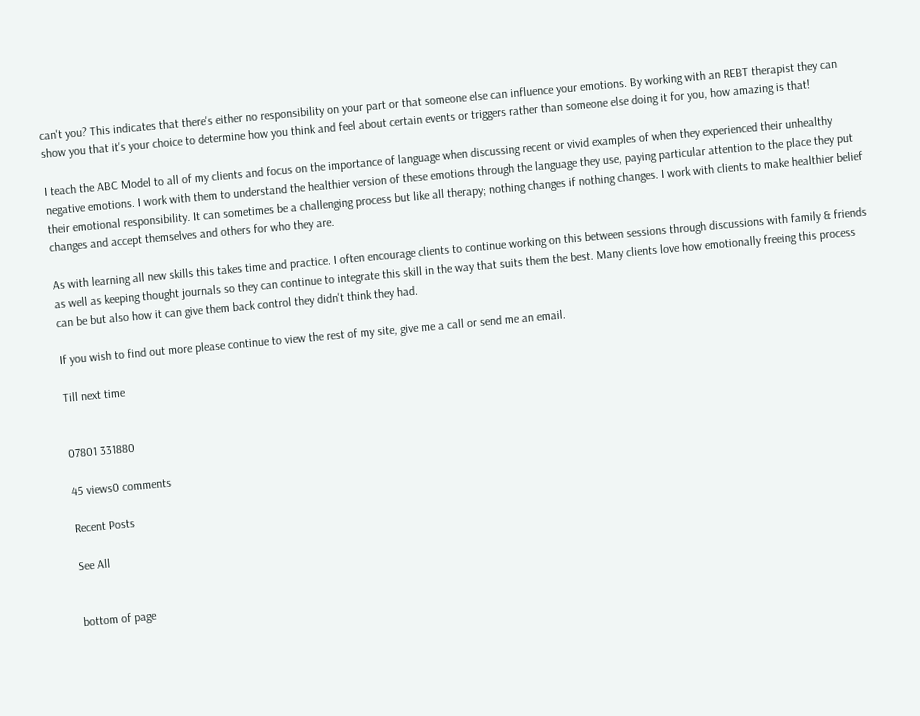can't you? This indicates that there's either no responsibility on your part or that someone else can influence your emotions. By working with an REBT therapist they can show you that it's your choice to determine how you think and feel about certain events or triggers rather than someone else doing it for you, how amazing is that!

I teach the ABC Model to all of my clients and focus on the importance of language when discussing recent or vivid examples of when they experienced their unhealthy negative emotions. I work with them to understand the healthier version of these emotions through the language they use, paying particular attention to the place they put their emotional responsibility. It can sometimes be a challenging process but like all therapy; nothing changes if nothing changes. I work with clients to make healthier belief changes and accept themselves and others for who they are.

As with learning all new skills this takes time and practice. I often encourage clients to continue working on this between sessions through discussions with family & friends as well as keeping thought journals so they can continue to integrate this skill in the way that suits them the best. Many clients love how emotionally freeing this process can be but also how it can give them back control they didn't think they had.

If you wish to find out more please continue to view the rest of my site, give me a call or send me an email.

Till next time


07801 331880

45 views0 comments

Recent Posts

See All


bottom of page